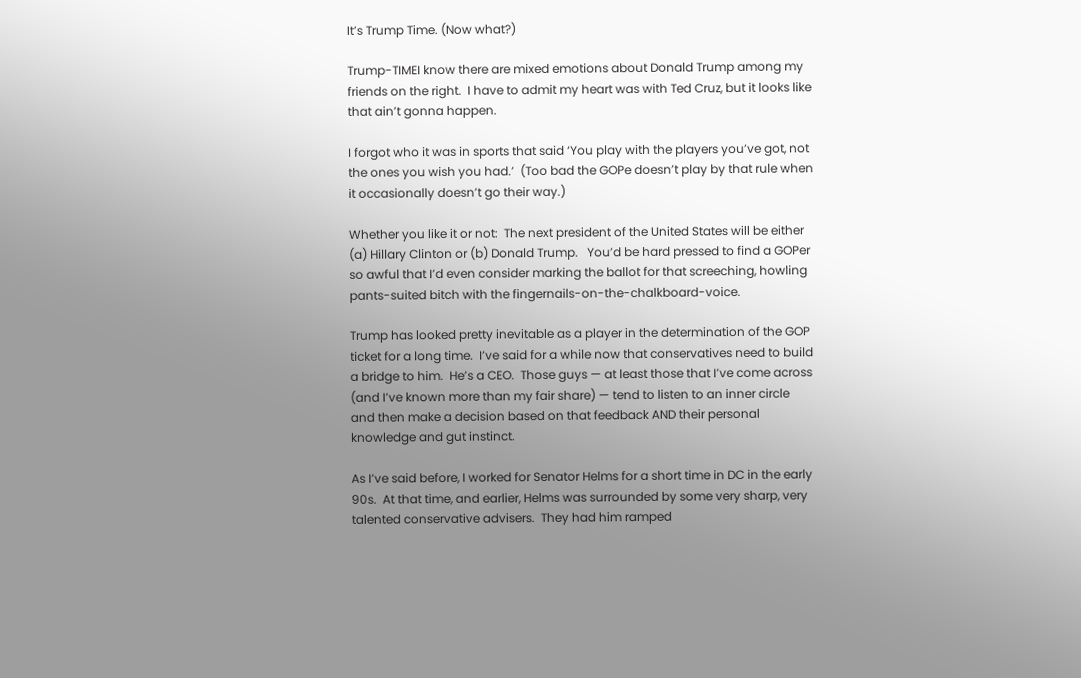It’s Trump Time. (Now what?)

Trump-TIMEI know there are mixed emotions about Donald Trump among my friends on the right.  I have to admit my heart was with Ted Cruz, but it looks like that ain’t gonna happen.

I forgot who it was in sports that said ‘You play with the players you’ve got, not the ones you wish you had.’  (Too bad the GOPe doesn’t play by that rule when it occasionally doesn’t go their way.)

Whether you like it or not:  The next president of the United States will be either (a) Hillary Clinton or (b) Donald Trump.   You’d be hard pressed to find a GOPer so awful that I’d even consider marking the ballot for that screeching, howling pants-suited bitch with the fingernails-on-the-chalkboard-voice.

Trump has looked pretty inevitable as a player in the determination of the GOP ticket for a long time.  I’ve said for a while now that conservatives need to build a bridge to him.  He’s a CEO.  Those guys — at least those that I’ve come across (and I’ve known more than my fair share) — tend to listen to an inner circle and then make a decision based on that feedback AND their personal knowledge and gut instinct.

As I’ve said before, I worked for Senator Helms for a short time in DC in the early 90s.  At that time, and earlier, Helms was surrounded by some very sharp, very talented conservative advisers.  They had him ramped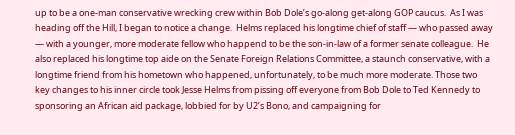up to be a one-man conservative wrecking crew within Bob Dole’s go-along get-along GOP caucus.  As I was heading off the Hill, I began to notice a change.  Helms replaced his longtime chief of staff — who passed away — with a younger, more moderate fellow who happend to be the son-in-law of a former senate colleague.  He also replaced his longtime top aide on the Senate Foreign Relations Committee, a staunch conservative, with a longtime friend from his hometown who happened, unfortunately, to be much more moderate. Those two key changes to his inner circle took Jesse Helms from pissing off everyone from Bob Dole to Ted Kennedy to sponsoring an African aid package, lobbied for by U2’s Bono, and campaigning for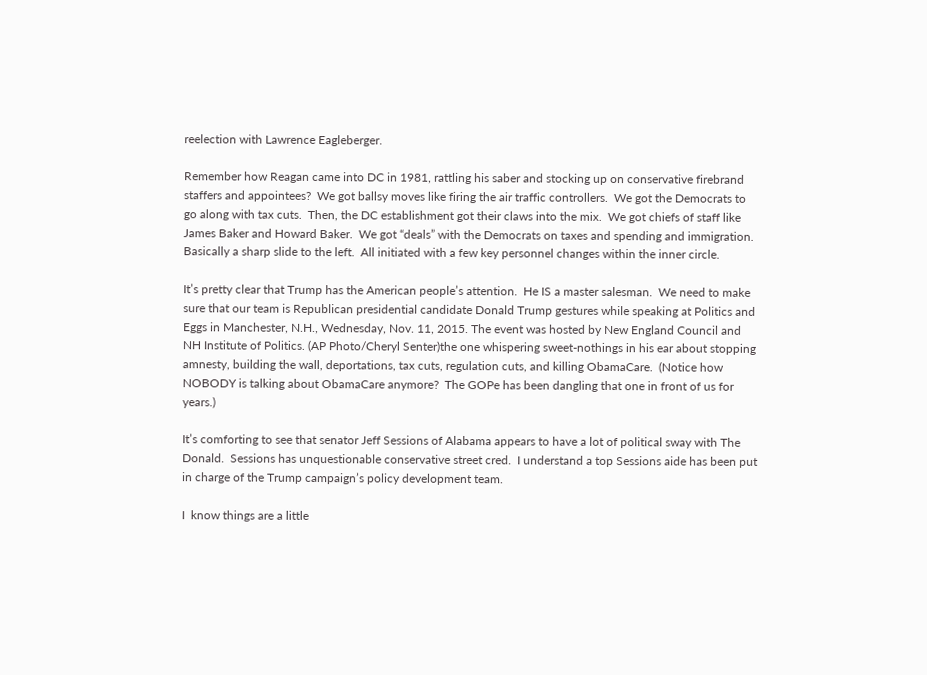reelection with Lawrence Eagleberger.

Remember how Reagan came into DC in 1981, rattling his saber and stocking up on conservative firebrand staffers and appointees?  We got ballsy moves like firing the air traffic controllers.  We got the Democrats to go along with tax cuts.  Then, the DC establishment got their claws into the mix.  We got chiefs of staff like James Baker and Howard Baker.  We got “deals” with the Democrats on taxes and spending and immigration.  Basically a sharp slide to the left.  All initiated with a few key personnel changes within the inner circle.

It’s pretty clear that Trump has the American people’s attention.  He IS a master salesman.  We need to make sure that our team is Republican presidential candidate Donald Trump gestures while speaking at Politics and Eggs in Manchester, N.H., Wednesday, Nov. 11, 2015. The event was hosted by New England Council and NH Institute of Politics. (AP Photo/Cheryl Senter)the one whispering sweet-nothings in his ear about stopping amnesty, building the wall, deportations, tax cuts, regulation cuts, and killing ObamaCare.  (Notice how NOBODY is talking about ObamaCare anymore?  The GOPe has been dangling that one in front of us for years.)

It’s comforting to see that senator Jeff Sessions of Alabama appears to have a lot of political sway with The Donald.  Sessions has unquestionable conservative street cred.  I understand a top Sessions aide has been put in charge of the Trump campaign’s policy development team.

I  know things are a little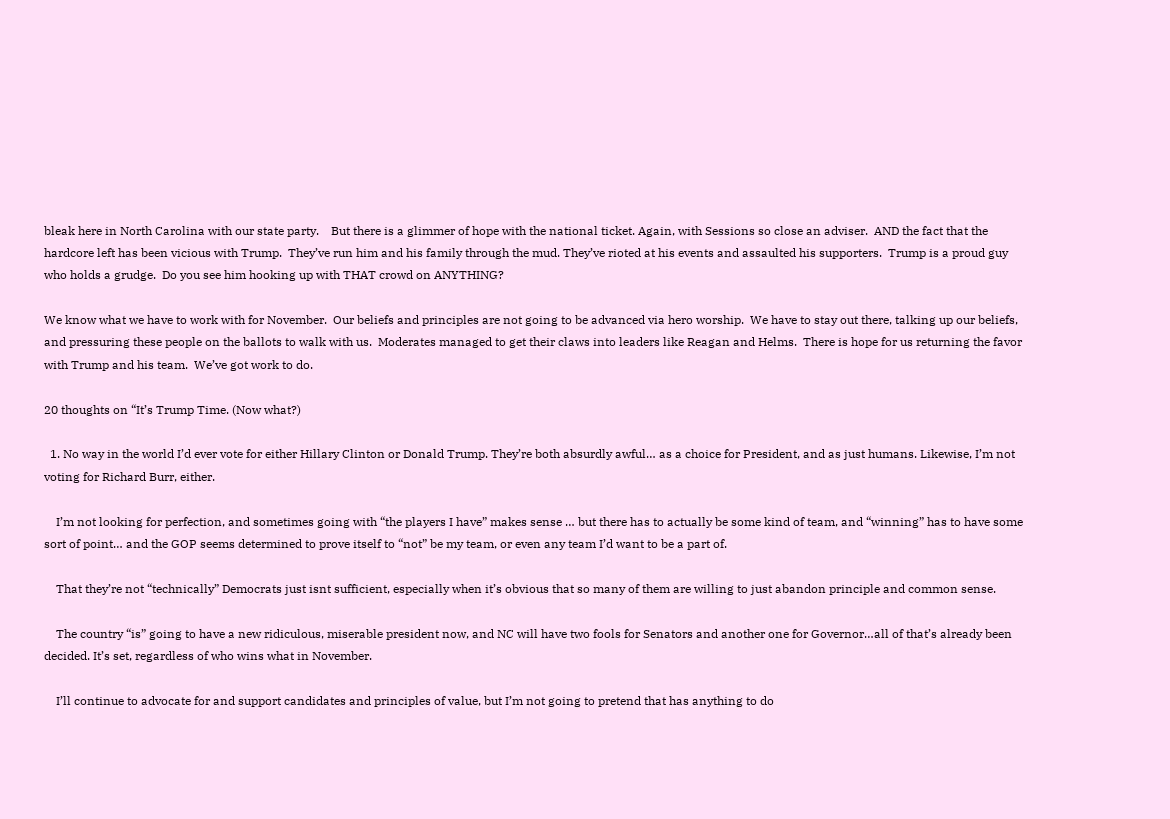bleak here in North Carolina with our state party.    But there is a glimmer of hope with the national ticket. Again, with Sessions so close an adviser.  AND the fact that the hardcore left has been vicious with Trump.  They’ve run him and his family through the mud. They’ve rioted at his events and assaulted his supporters.  Trump is a proud guy who holds a grudge.  Do you see him hooking up with THAT crowd on ANYTHING?

We know what we have to work with for November.  Our beliefs and principles are not going to be advanced via hero worship.  We have to stay out there, talking up our beliefs, and pressuring these people on the ballots to walk with us.  Moderates managed to get their claws into leaders like Reagan and Helms.  There is hope for us returning the favor with Trump and his team.  We’ve got work to do.

20 thoughts on “It’s Trump Time. (Now what?)

  1. No way in the world I’d ever vote for either Hillary Clinton or Donald Trump. They’re both absurdly awful… as a choice for President, and as just humans. Likewise, I’m not voting for Richard Burr, either.

    I’m not looking for perfection, and sometimes going with “the players I have” makes sense … but there has to actually be some kind of team, and “winning” has to have some sort of point… and the GOP seems determined to prove itself to “not” be my team, or even any team I’d want to be a part of.

    That they’re not “technically” Democrats just isnt sufficient, especially when it’s obvious that so many of them are willing to just abandon principle and common sense.

    The country “is” going to have a new ridiculous, miserable president now, and NC will have two fools for Senators and another one for Governor…all of that’s already been decided. It’s set, regardless of who wins what in November.

    I’ll continue to advocate for and support candidates and principles of value, but I’m not going to pretend that has anything to do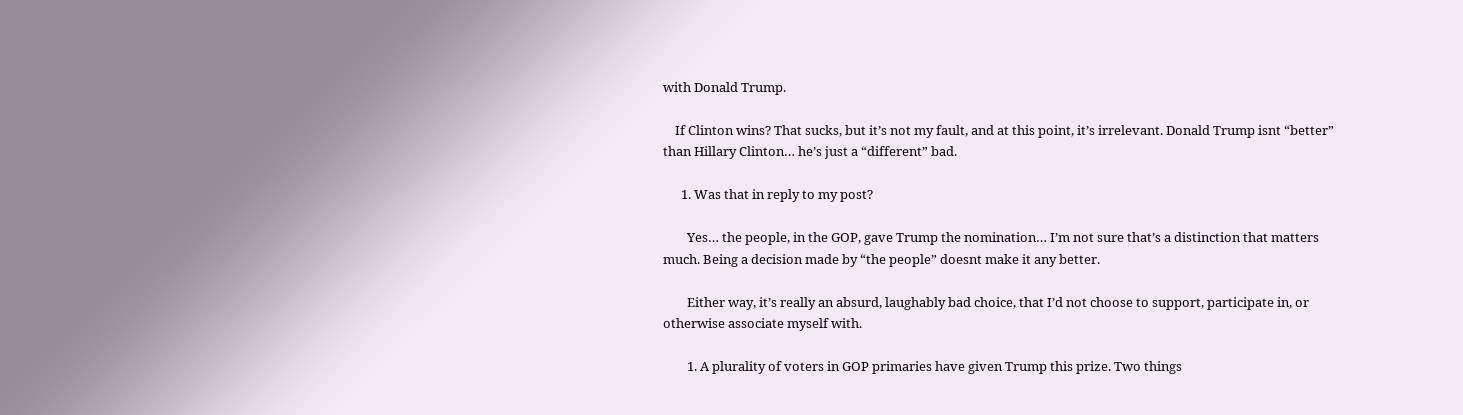with Donald Trump.

    If Clinton wins? That sucks, but it’s not my fault, and at this point, it’s irrelevant. Donald Trump isnt “better” than Hillary Clinton… he’s just a “different” bad.

      1. Was that in reply to my post?

        Yes… the people, in the GOP, gave Trump the nomination… I’m not sure that’s a distinction that matters much. Being a decision made by “the people” doesnt make it any better.

        Either way, it’s really an absurd, laughably bad choice, that I’d not choose to support, participate in, or otherwise associate myself with.

        1. A plurality of voters in GOP primaries have given Trump this prize. Two things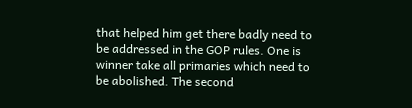that helped him get there badly need to be addressed in the GOP rules. One is winner take all primaries which need to be abolished. The second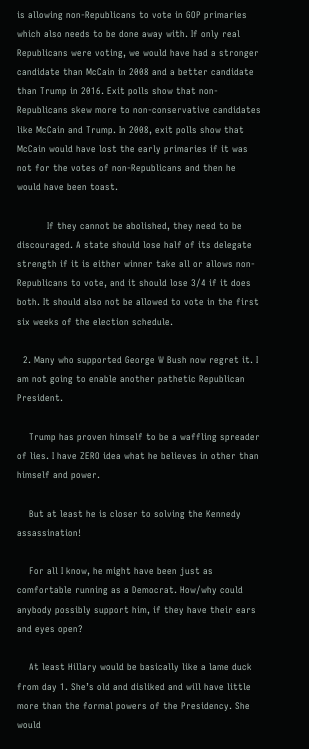is allowing non-Republicans to vote in GOP primaries which also needs to be done away with. If only real Republicans were voting, we would have had a stronger candidate than McCain in 2008 and a better candidate than Trump in 2016. Exit polls show that non-Republicans skew more to non-conservative candidates like McCain and Trump. In 2008, exit polls show that McCain would have lost the early primaries if it was not for the votes of non-Republicans and then he would have been toast.

          If they cannot be abolished, they need to be discouraged. A state should lose half of its delegate strength if it is either winner take all or allows non-Republicans to vote, and it should lose 3/4 if it does both. It should also not be allowed to vote in the first six weeks of the election schedule.

  2. Many who supported George W Bush now regret it. I am not going to enable another pathetic Republican President.

    Trump has proven himself to be a waffling spreader of lies. I have ZERO idea what he believes in other than himself and power.

    But at least he is closer to solving the Kennedy assassination!

    For all I know, he might have been just as comfortable running as a Democrat. How/why could anybody possibly support him, if they have their ears and eyes open?

    At least Hillary would be basically like a lame duck from day 1. She’s old and disliked and will have little more than the formal powers of the Presidency. She would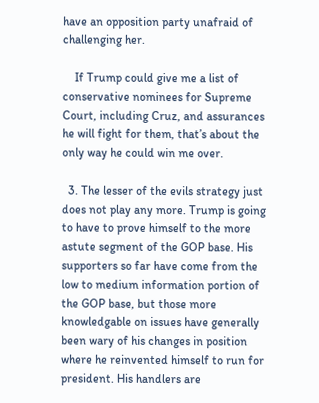have an opposition party unafraid of challenging her.

    If Trump could give me a list of conservative nominees for Supreme Court, including Cruz, and assurances he will fight for them, that’s about the only way he could win me over.

  3. The lesser of the evils strategy just does not play any more. Trump is going to have to prove himself to the more astute segment of the GOP base. His supporters so far have come from the low to medium information portion of the GOP base, but those more knowledgable on issues have generally been wary of his changes in position where he reinvented himself to run for president. His handlers are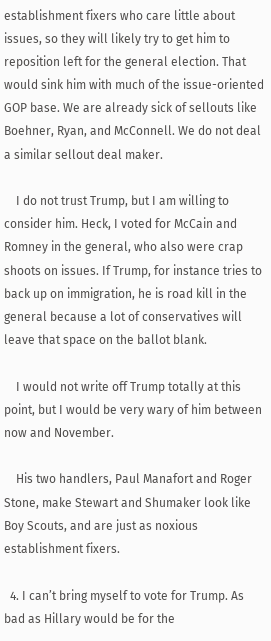establishment fixers who care little about issues, so they will likely try to get him to reposition left for the general election. That would sink him with much of the issue-oriented GOP base. We are already sick of sellouts like Boehner, Ryan, and McConnell. We do not deal a similar sellout deal maker.

    I do not trust Trump, but I am willing to consider him. Heck, I voted for McCain and Romney in the general, who also were crap shoots on issues. If Trump, for instance tries to back up on immigration, he is road kill in the general because a lot of conservatives will leave that space on the ballot blank.

    I would not write off Trump totally at this point, but I would be very wary of him between now and November.

    His two handlers, Paul Manafort and Roger Stone, make Stewart and Shumaker look like Boy Scouts, and are just as noxious establishment fixers.

  4. I can’t bring myself to vote for Trump. As bad as Hillary would be for the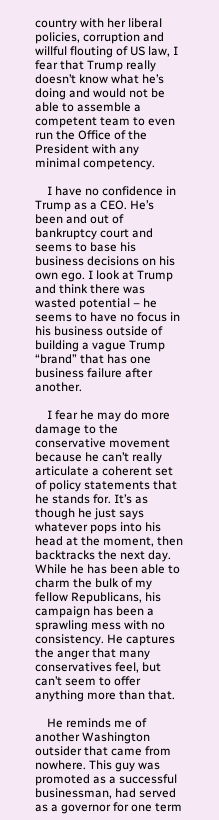country with her liberal policies, corruption and willful flouting of US law, I fear that Trump really doesn’t know what he’s doing and would not be able to assemble a competent team to even run the Office of the President with any minimal competency.

    I have no confidence in Trump as a CEO. He’s been and out of bankruptcy court and seems to base his business decisions on his own ego. I look at Trump and think there was wasted potential – he seems to have no focus in his business outside of building a vague Trump “brand” that has one business failure after another.

    I fear he may do more damage to the conservative movement because he can’t really articulate a coherent set of policy statements that he stands for. It’s as though he just says whatever pops into his head at the moment, then backtracks the next day. While he has been able to charm the bulk of my fellow Republicans, his campaign has been a sprawling mess with no consistency. He captures the anger that many conservatives feel, but can’t seem to offer anything more than that.

    He reminds me of another Washington outsider that came from nowhere. This guy was promoted as a successful businessman, had served as a governor for one term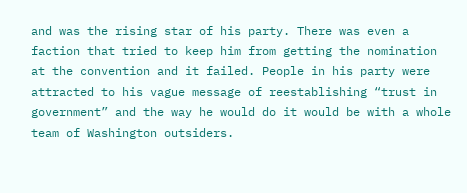and was the rising star of his party. There was even a faction that tried to keep him from getting the nomination at the convention and it failed. People in his party were attracted to his vague message of reestablishing “trust in government” and the way he would do it would be with a whole team of Washington outsiders.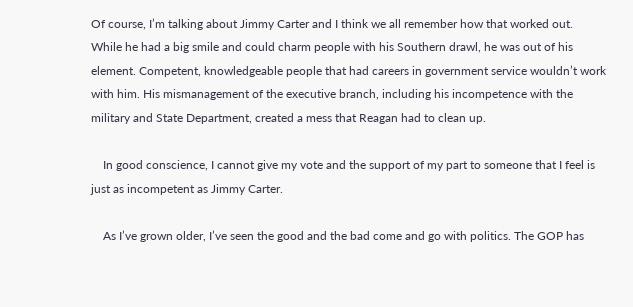Of course, I’m talking about Jimmy Carter and I think we all remember how that worked out. While he had a big smile and could charm people with his Southern drawl, he was out of his element. Competent, knowledgeable people that had careers in government service wouldn’t work with him. His mismanagement of the executive branch, including his incompetence with the military and State Department, created a mess that Reagan had to clean up.

    In good conscience, I cannot give my vote and the support of my part to someone that I feel is just as incompetent as Jimmy Carter.

    As I’ve grown older, I’ve seen the good and the bad come and go with politics. The GOP has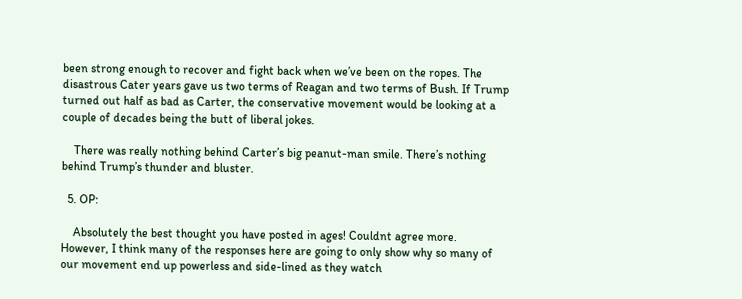been strong enough to recover and fight back when we’ve been on the ropes. The disastrous Cater years gave us two terms of Reagan and two terms of Bush. If Trump turned out half as bad as Carter, the conservative movement would be looking at a couple of decades being the butt of liberal jokes.

    There was really nothing behind Carter’s big peanut-man smile. There’s nothing behind Trump’s thunder and bluster.

  5. OP:

    Absolutely the best thought you have posted in ages! Couldnt agree more. However, I think many of the responses here are going to only show why so many of our movement end up powerless and side-lined as they watch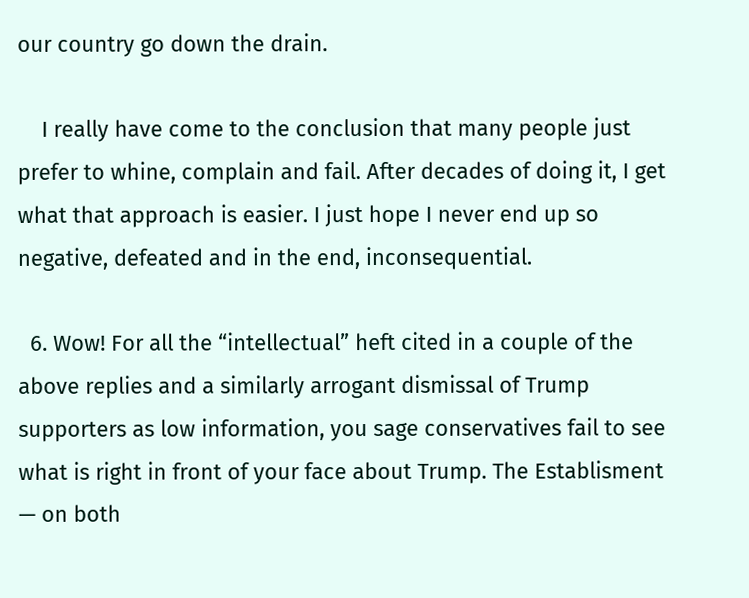our country go down the drain.

    I really have come to the conclusion that many people just prefer to whine, complain and fail. After decades of doing it, I get what that approach is easier. I just hope I never end up so negative, defeated and in the end, inconsequential.

  6. Wow! For all the “intellectual” heft cited in a couple of the above replies and a similarly arrogant dismissal of Trump supporters as low information, you sage conservatives fail to see what is right in front of your face about Trump. The Establisment — on both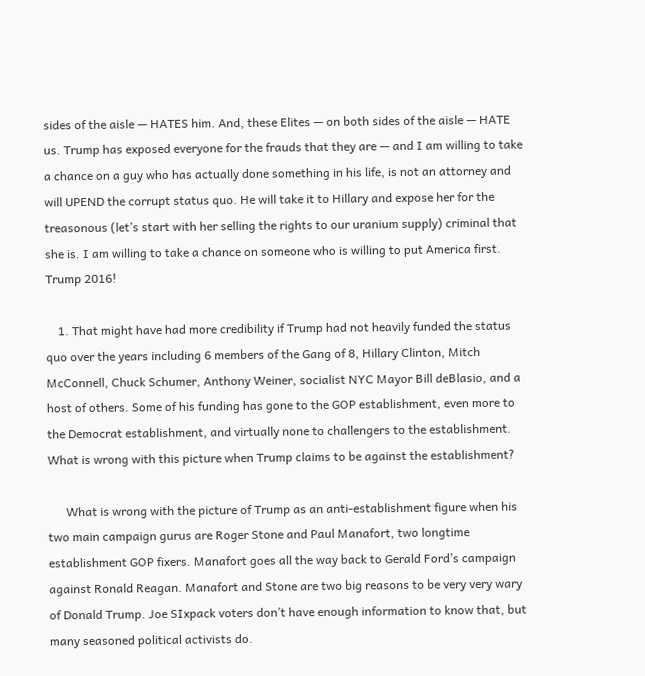sides of the aisle — HATES him. And, these Elites — on both sides of the aisle — HATE us. Trump has exposed everyone for the frauds that they are — and I am willing to take a chance on a guy who has actually done something in his life, is not an attorney and will UPEND the corrupt status quo. He will take it to Hillary and expose her for the treasonous (let’s start with her selling the rights to our uranium supply) criminal that she is. I am willing to take a chance on someone who is willing to put America first. Trump 2016!

    1. That might have had more credibility if Trump had not heavily funded the status quo over the years including 6 members of the Gang of 8, Hillary Clinton, Mitch McConnell, Chuck Schumer, Anthony Weiner, socialist NYC Mayor Bill deBlasio, and a host of others. Some of his funding has gone to the GOP establishment, even more to the Democrat establishment, and virtually none to challengers to the establishment. What is wrong with this picture when Trump claims to be against the establishment?

      What is wrong with the picture of Trump as an anti-establishment figure when his two main campaign gurus are Roger Stone and Paul Manafort, two longtime establishment GOP fixers. Manafort goes all the way back to Gerald Ford’s campaign against Ronald Reagan. Manafort and Stone are two big reasons to be very very wary of Donald Trump. Joe SIxpack voters don’t have enough information to know that, but many seasoned political activists do.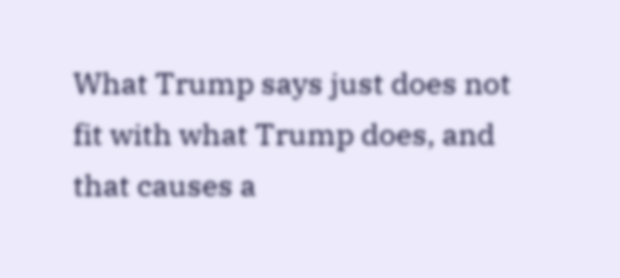What Trump says just does not fit with what Trump does, and that causes a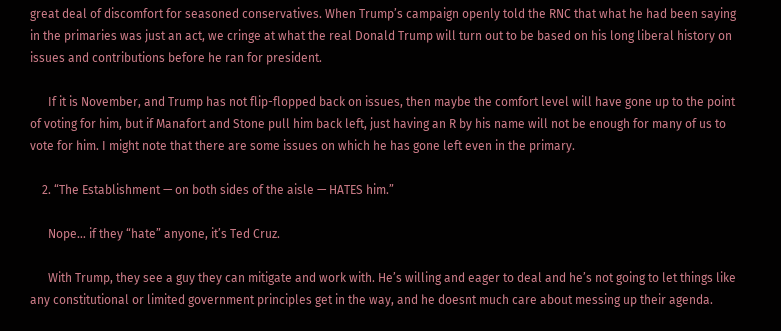great deal of discomfort for seasoned conservatives. When Trump’s campaign openly told the RNC that what he had been saying in the primaries was just an act, we cringe at what the real Donald Trump will turn out to be based on his long liberal history on issues and contributions before he ran for president.

      If it is November, and Trump has not flip-flopped back on issues, then maybe the comfort level will have gone up to the point of voting for him, but if Manafort and Stone pull him back left, just having an R by his name will not be enough for many of us to vote for him. I might note that there are some issues on which he has gone left even in the primary.

    2. “The Establishment — on both sides of the aisle — HATES him.”

      Nope… if they “hate” anyone, it’s Ted Cruz.

      With Trump, they see a guy they can mitigate and work with. He’s willing and eager to deal and he’s not going to let things like any constitutional or limited government principles get in the way, and he doesnt much care about messing up their agenda.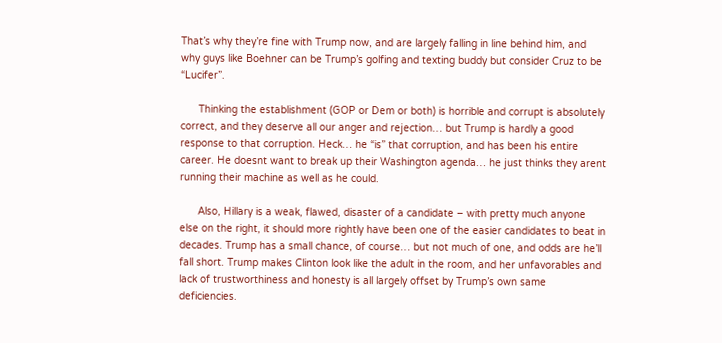That’s why they’re fine with Trump now, and are largely falling in line behind him, and why guys like Boehner can be Trump’s golfing and texting buddy but consider Cruz to be “Lucifer”.

      Thinking the establishment (GOP or Dem or both) is horrible and corrupt is absolutely correct, and they deserve all our anger and rejection… but Trump is hardly a good response to that corruption. Heck… he “is” that corruption, and has been his entire career. He doesnt want to break up their Washington agenda… he just thinks they arent running their machine as well as he could.

      Also, Hillary is a weak, flawed, disaster of a candidate – with pretty much anyone else on the right, it should more rightly have been one of the easier candidates to beat in decades. Trump has a small chance, of course… but not much of one, and odds are he’ll fall short. Trump makes Clinton look like the adult in the room, and her unfavorables and lack of trustworthiness and honesty is all largely offset by Trump’s own same deficiencies.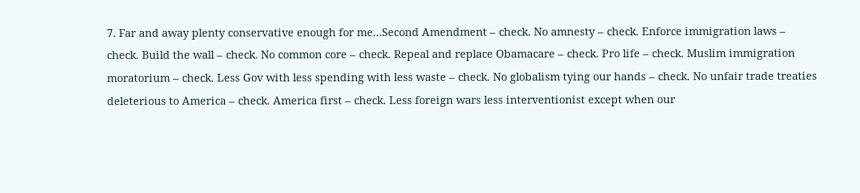7. Far and away plenty conservative enough for me…Second Amendment – check. No amnesty – check. Enforce immigration laws – check. Build the wall – check. No common core – check. Repeal and replace Obamacare – check. Pro life – check. Muslim immigration moratorium – check. Less Gov with less spending with less waste – check. No globalism tying our hands – check. No unfair trade treaties deleterious to America – check. America first – check. Less foreign wars less interventionist except when our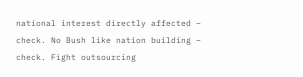national interest directly affected – check. No Bush like nation building – check. Fight outsourcing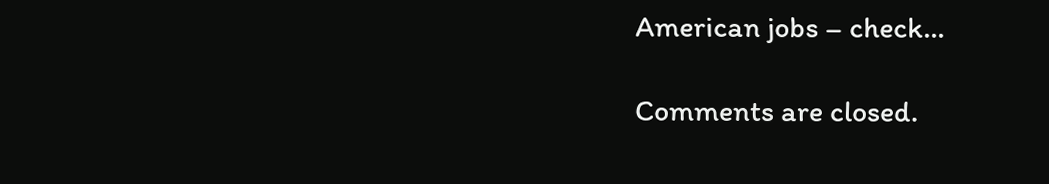American jobs – check…

Comments are closed.